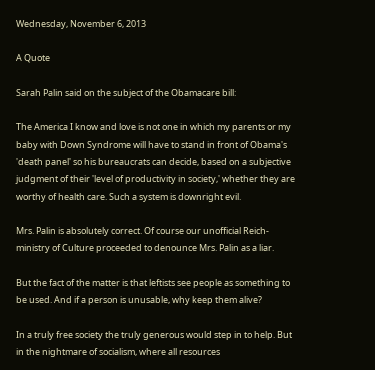Wednesday, November 6, 2013

A Quote

Sarah Palin said on the subject of the Obamacare bill:

The America I know and love is not one in which my parents or my baby with Down Syndrome will have to stand in front of Obama's 'death panel' so his bureaucrats can decide, based on a subjective judgment of their 'level of productivity in society,' whether they are worthy of health care. Such a system is downright evil.

Mrs. Palin is absolutely correct. Of course our unofficial Reich-ministry of Culture proceeded to denounce Mrs. Palin as a liar.

But the fact of the matter is that leftists see people as something to be used. And if a person is unusable, why keep them alive?

In a truly free society the truly generous would step in to help. But in the nightmare of socialism, where all resources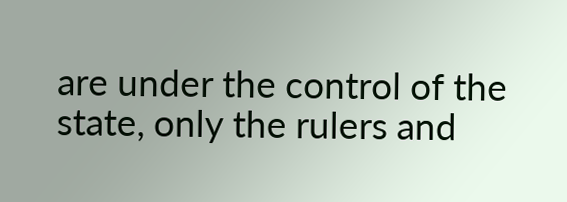are under the control of the state, only the rulers and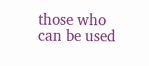those who can be used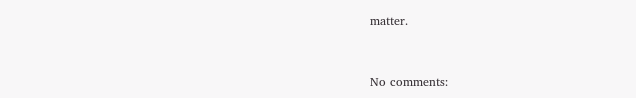matter.


No comments: